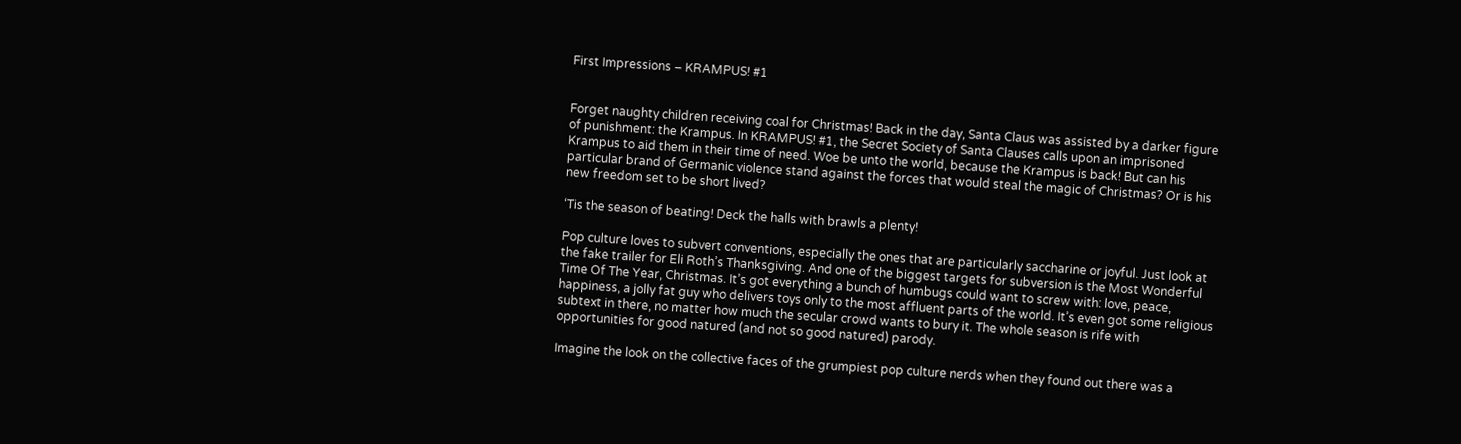First Impressions – KRAMPUS! #1


Forget naughty children receiving coal for Christmas! Back in the day, Santa Claus was assisted by a darker figure of punishment: the Krampus. In KRAMPUS! #1, the Secret Society of Santa Clauses calls upon an imprisoned Krampus to aid them in their time of need. Woe be unto the world, because the Krampus is back! But can his particular brand of Germanic violence stand against the forces that would steal the magic of Christmas? Or is his new freedom set to be short lived?

‘Tis the season of beating! Deck the halls with brawls a plenty!

Pop culture loves to subvert conventions, especially the ones that are particularly saccharine or joyful. Just look at the fake trailer for Eli Roth’s Thanksgiving. And one of the biggest targets for subversion is the Most Wonderful Time Of The Year, Christmas. It’s got everything a bunch of humbugs could want to screw with: love, peace, happiness, a jolly fat guy who delivers toys only to the most affluent parts of the world. It’s even got some religious subtext in there, no matter how much the secular crowd wants to bury it. The whole season is rife with opportunities for good natured (and not so good natured) parody.

Imagine the look on the collective faces of the grumpiest pop culture nerds when they found out there was a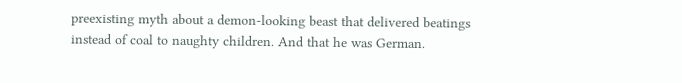preexisting myth about a demon-looking beast that delivered beatings instead of coal to naughty children. And that he was German.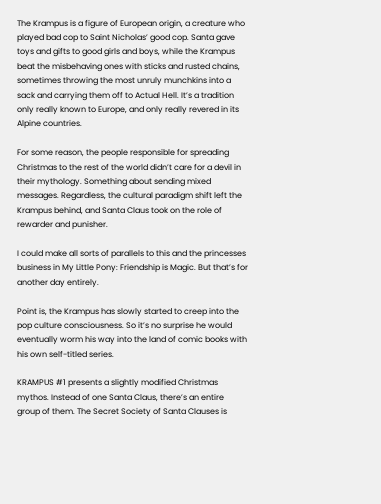The Krampus is a figure of European origin, a creature who played bad cop to Saint Nicholas’ good cop. Santa gave toys and gifts to good girls and boys, while the Krampus beat the misbehaving ones with sticks and rusted chains, sometimes throwing the most unruly munchkins into a sack and carrying them off to Actual Hell. It’s a tradition only really known to Europe, and only really revered in its Alpine countries.

For some reason, the people responsible for spreading Christmas to the rest of the world didn’t care for a devil in their mythology. Something about sending mixed messages. Regardless, the cultural paradigm shift left the Krampus behind, and Santa Claus took on the role of rewarder and punisher.

I could make all sorts of parallels to this and the princesses business in My Little Pony: Friendship is Magic. But that’s for another day entirely.

Point is, the Krampus has slowly started to creep into the pop culture consciousness. So it’s no surprise he would eventually worm his way into the land of comic books with his own self-titled series.

KRAMPUS #1 presents a slightly modified Christmas mythos. Instead of one Santa Claus, there’s an entire group of them. The Secret Society of Santa Clauses is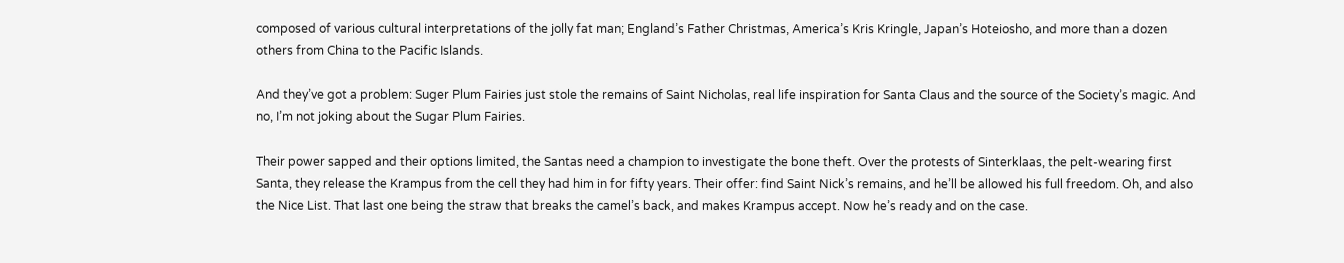composed of various cultural interpretations of the jolly fat man; England’s Father Christmas, America’s Kris Kringle, Japan’s Hoteiosho, and more than a dozen others from China to the Pacific Islands.

And they’ve got a problem: Suger Plum Fairies just stole the remains of Saint Nicholas, real life inspiration for Santa Claus and the source of the Society’s magic. And no, I’m not joking about the Sugar Plum Fairies.

Their power sapped and their options limited, the Santas need a champion to investigate the bone theft. Over the protests of Sinterklaas, the pelt-wearing first Santa, they release the Krampus from the cell they had him in for fifty years. Their offer: find Saint Nick’s remains, and he’ll be allowed his full freedom. Oh, and also the Nice List. That last one being the straw that breaks the camel’s back, and makes Krampus accept. Now he’s ready and on the case.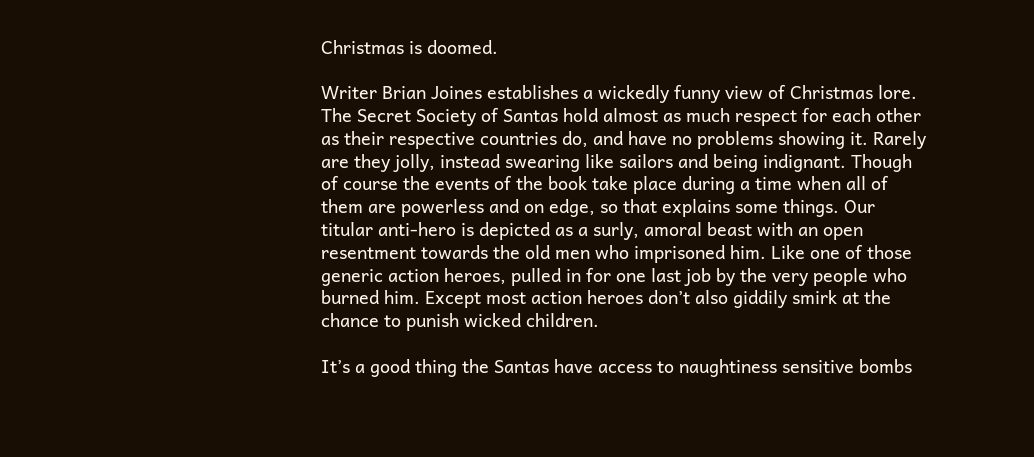Christmas is doomed.

Writer Brian Joines establishes a wickedly funny view of Christmas lore. The Secret Society of Santas hold almost as much respect for each other as their respective countries do, and have no problems showing it. Rarely are they jolly, instead swearing like sailors and being indignant. Though of course the events of the book take place during a time when all of them are powerless and on edge, so that explains some things. Our titular anti-hero is depicted as a surly, amoral beast with an open resentment towards the old men who imprisoned him. Like one of those generic action heroes, pulled in for one last job by the very people who burned him. Except most action heroes don’t also giddily smirk at the chance to punish wicked children.

It’s a good thing the Santas have access to naughtiness sensitive bombs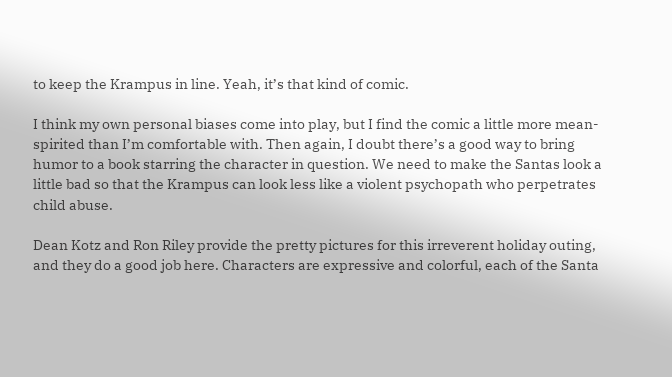to keep the Krampus in line. Yeah, it’s that kind of comic.

I think my own personal biases come into play, but I find the comic a little more mean-spirited than I’m comfortable with. Then again, I doubt there’s a good way to bring humor to a book starring the character in question. We need to make the Santas look a little bad so that the Krampus can look less like a violent psychopath who perpetrates child abuse.

Dean Kotz and Ron Riley provide the pretty pictures for this irreverent holiday outing, and they do a good job here. Characters are expressive and colorful, each of the Santa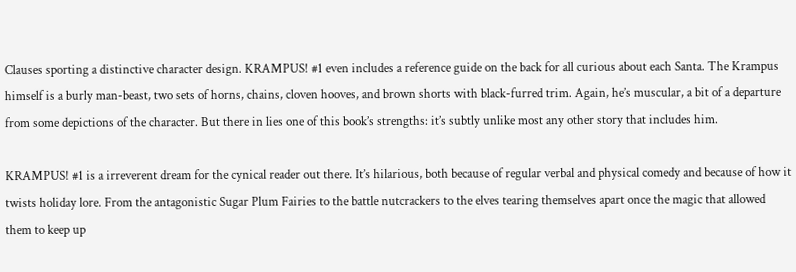Clauses sporting a distinctive character design. KRAMPUS! #1 even includes a reference guide on the back for all curious about each Santa. The Krampus himself is a burly man-beast, two sets of horns, chains, cloven hooves, and brown shorts with black-furred trim. Again, he’s muscular, a bit of a departure from some depictions of the character. But there in lies one of this book’s strengths: it’s subtly unlike most any other story that includes him.

KRAMPUS! #1 is a irreverent dream for the cynical reader out there. It’s hilarious, both because of regular verbal and physical comedy and because of how it twists holiday lore. From the antagonistic Sugar Plum Fairies to the battle nutcrackers to the elves tearing themselves apart once the magic that allowed them to keep up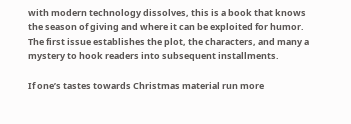with modern technology dissolves, this is a book that knows the season of giving and where it can be exploited for humor. The first issue establishes the plot, the characters, and many a mystery to hook readers into subsequent installments.

If one’s tastes towards Christmas material run more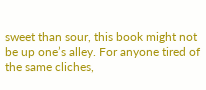sweet than sour, this book might not be up one’s alley. For anyone tired of the same cliches,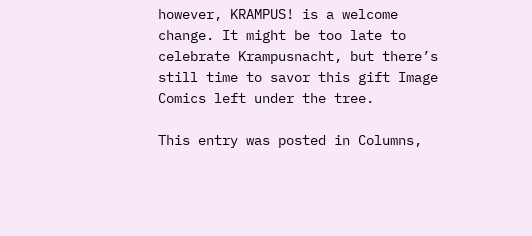however, KRAMPUS! is a welcome change. It might be too late to celebrate Krampusnacht, but there’s still time to savor this gift Image Comics left under the tree.

This entry was posted in Columns,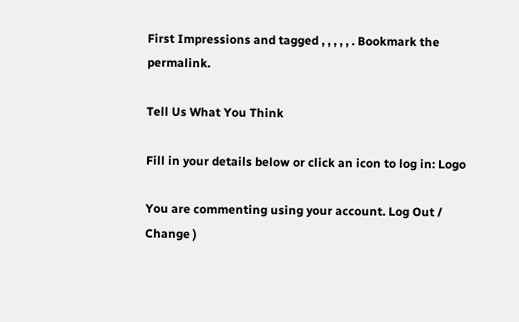First Impressions and tagged , , , , , . Bookmark the permalink.

Tell Us What You Think

Fill in your details below or click an icon to log in: Logo

You are commenting using your account. Log Out /  Change )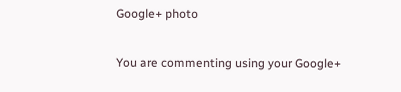Google+ photo

You are commenting using your Google+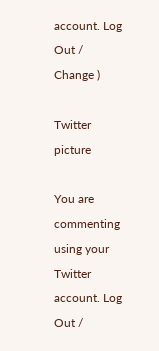account. Log Out /  Change )

Twitter picture

You are commenting using your Twitter account. Log Out /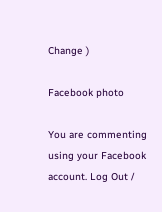Change )

Facebook photo

You are commenting using your Facebook account. Log Out /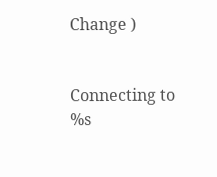Change )


Connecting to %s